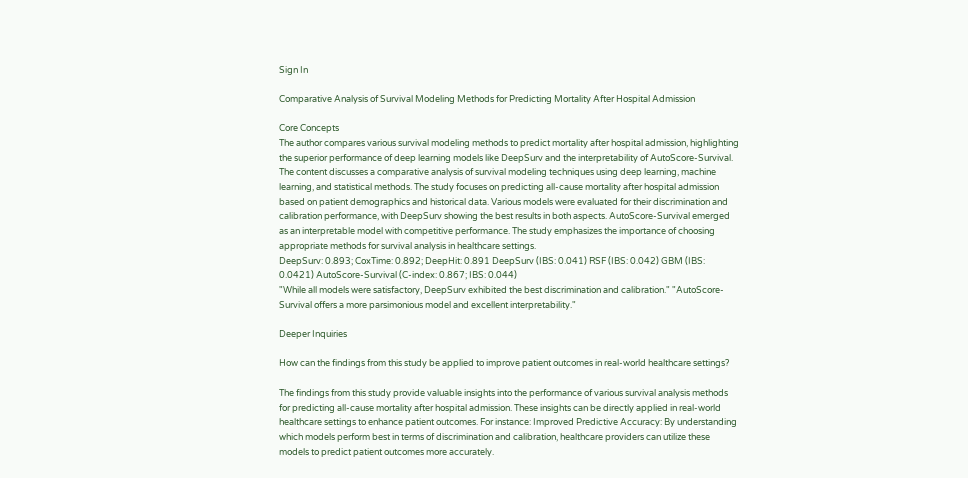Sign In

Comparative Analysis of Survival Modeling Methods for Predicting Mortality After Hospital Admission

Core Concepts
The author compares various survival modeling methods to predict mortality after hospital admission, highlighting the superior performance of deep learning models like DeepSurv and the interpretability of AutoScore-Survival.
The content discusses a comparative analysis of survival modeling techniques using deep learning, machine learning, and statistical methods. The study focuses on predicting all-cause mortality after hospital admission based on patient demographics and historical data. Various models were evaluated for their discrimination and calibration performance, with DeepSurv showing the best results in both aspects. AutoScore-Survival emerged as an interpretable model with competitive performance. The study emphasizes the importance of choosing appropriate methods for survival analysis in healthcare settings.
DeepSurv: 0.893; CoxTime: 0.892; DeepHit: 0.891 DeepSurv (IBS: 0.041) RSF (IBS: 0.042) GBM (IBS: 0.0421) AutoScore-Survival (C-index: 0.867; IBS: 0.044)
"While all models were satisfactory, DeepSurv exhibited the best discrimination and calibration." "AutoScore-Survival offers a more parsimonious model and excellent interpretability."

Deeper Inquiries

How can the findings from this study be applied to improve patient outcomes in real-world healthcare settings?

The findings from this study provide valuable insights into the performance of various survival analysis methods for predicting all-cause mortality after hospital admission. These insights can be directly applied in real-world healthcare settings to enhance patient outcomes. For instance: Improved Predictive Accuracy: By understanding which models perform best in terms of discrimination and calibration, healthcare providers can utilize these models to predict patient outcomes more accurately.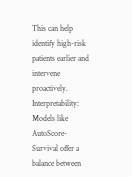This can help identify high-risk patients earlier and intervene proactively. Interpretability: Models like AutoScore-Survival offer a balance between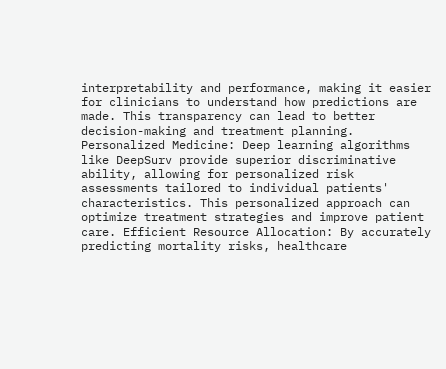interpretability and performance, making it easier for clinicians to understand how predictions are made. This transparency can lead to better decision-making and treatment planning. Personalized Medicine: Deep learning algorithms like DeepSurv provide superior discriminative ability, allowing for personalized risk assessments tailored to individual patients' characteristics. This personalized approach can optimize treatment strategies and improve patient care. Efficient Resource Allocation: By accurately predicting mortality risks, healthcare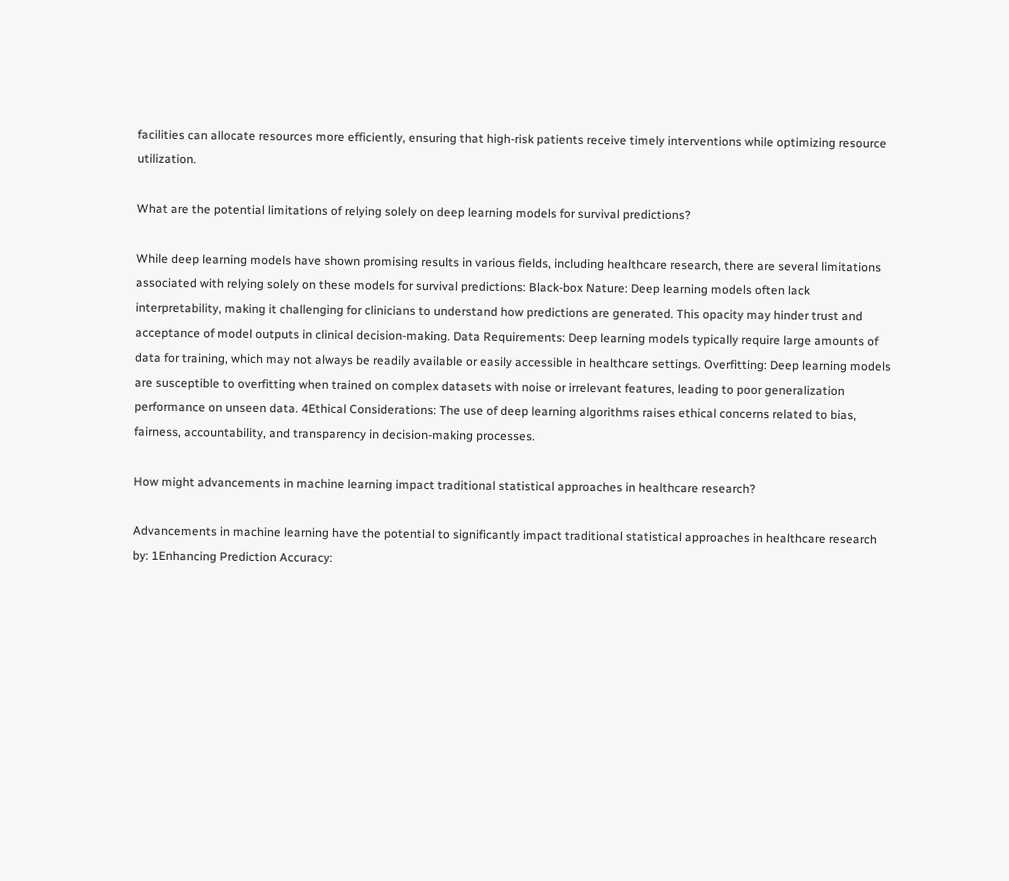facilities can allocate resources more efficiently, ensuring that high-risk patients receive timely interventions while optimizing resource utilization.

What are the potential limitations of relying solely on deep learning models for survival predictions?

While deep learning models have shown promising results in various fields, including healthcare research, there are several limitations associated with relying solely on these models for survival predictions: Black-box Nature: Deep learning models often lack interpretability, making it challenging for clinicians to understand how predictions are generated. This opacity may hinder trust and acceptance of model outputs in clinical decision-making. Data Requirements: Deep learning models typically require large amounts of data for training, which may not always be readily available or easily accessible in healthcare settings. Overfitting: Deep learning models are susceptible to overfitting when trained on complex datasets with noise or irrelevant features, leading to poor generalization performance on unseen data. 4Ethical Considerations: The use of deep learning algorithms raises ethical concerns related to bias, fairness, accountability, and transparency in decision-making processes.

How might advancements in machine learning impact traditional statistical approaches in healthcare research?

Advancements in machine learning have the potential to significantly impact traditional statistical approaches in healthcare research by: 1Enhancing Prediction Accuracy: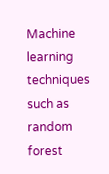Machine learning techniques such as random forest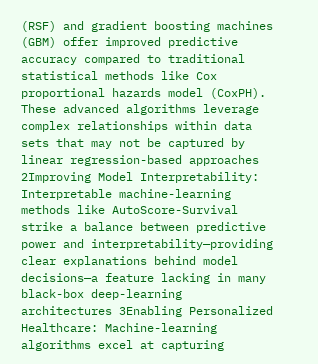(RSF) and gradient boosting machines (GBM) offer improved predictive accuracy compared to traditional statistical methods like Cox proportional hazards model (CoxPH). These advanced algorithms leverage complex relationships within data sets that may not be captured by linear regression-based approaches 2Improving Model Interpretability: Interpretable machine-learning methods like AutoScore-Survival strike a balance between predictive power and interpretability—providing clear explanations behind model decisions—a feature lacking in many black-box deep-learning architectures 3Enabling Personalized Healthcare: Machine-learning algorithms excel at capturing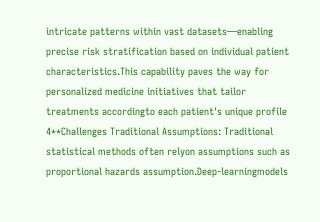intricate patterns within vast datasets—enabling precise risk stratification based on individual patient characteristics.This capability paves the way for personalized medicine initiatives that tailor treatments accordingto each patient's unique profile 4**Challenges Traditional Assumptions: Traditional statistical methods often relyon assumptions such as proportional hazards assumption.Deep-learningmodels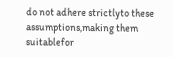do not adhere strictlyto these assumptions,making them suitablefor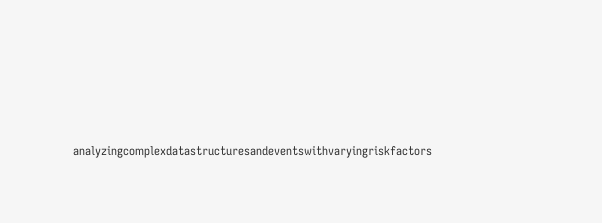analyzingcomplexdatastructuresandeventswithvaryingriskfactors